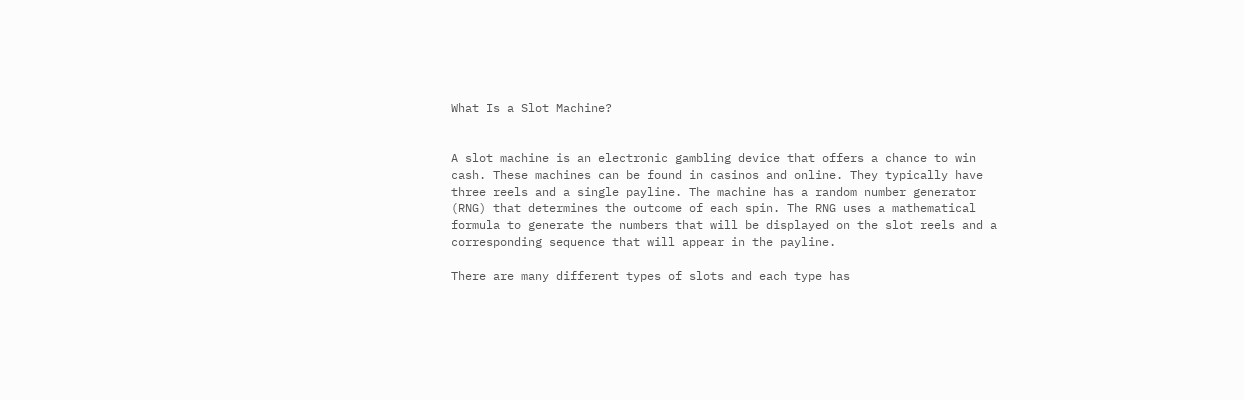What Is a Slot Machine?


A slot machine is an electronic gambling device that offers a chance to win cash. These machines can be found in casinos and online. They typically have three reels and a single payline. The machine has a random number generator (RNG) that determines the outcome of each spin. The RNG uses a mathematical formula to generate the numbers that will be displayed on the slot reels and a corresponding sequence that will appear in the payline.

There are many different types of slots and each type has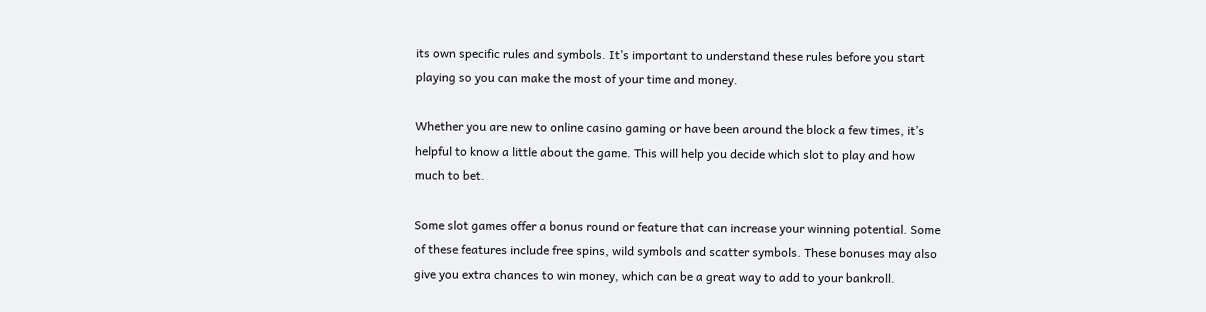its own specific rules and symbols. It’s important to understand these rules before you start playing so you can make the most of your time and money.

Whether you are new to online casino gaming or have been around the block a few times, it’s helpful to know a little about the game. This will help you decide which slot to play and how much to bet.

Some slot games offer a bonus round or feature that can increase your winning potential. Some of these features include free spins, wild symbols and scatter symbols. These bonuses may also give you extra chances to win money, which can be a great way to add to your bankroll.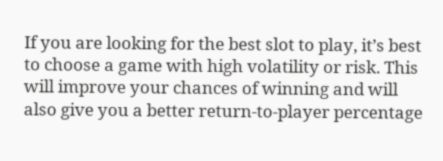If you are looking for the best slot to play, it’s best to choose a game with high volatility or risk. This will improve your chances of winning and will also give you a better return-to-player percentage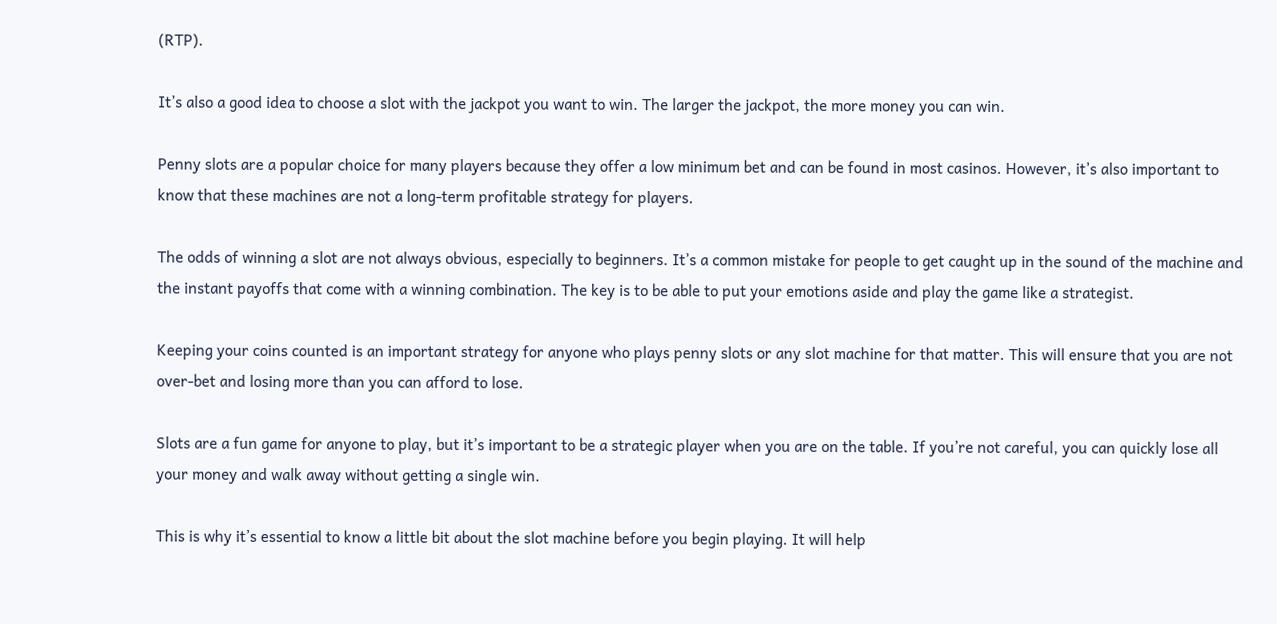(RTP).

It’s also a good idea to choose a slot with the jackpot you want to win. The larger the jackpot, the more money you can win.

Penny slots are a popular choice for many players because they offer a low minimum bet and can be found in most casinos. However, it’s also important to know that these machines are not a long-term profitable strategy for players.

The odds of winning a slot are not always obvious, especially to beginners. It’s a common mistake for people to get caught up in the sound of the machine and the instant payoffs that come with a winning combination. The key is to be able to put your emotions aside and play the game like a strategist.

Keeping your coins counted is an important strategy for anyone who plays penny slots or any slot machine for that matter. This will ensure that you are not over-bet and losing more than you can afford to lose.

Slots are a fun game for anyone to play, but it’s important to be a strategic player when you are on the table. If you’re not careful, you can quickly lose all your money and walk away without getting a single win.

This is why it’s essential to know a little bit about the slot machine before you begin playing. It will help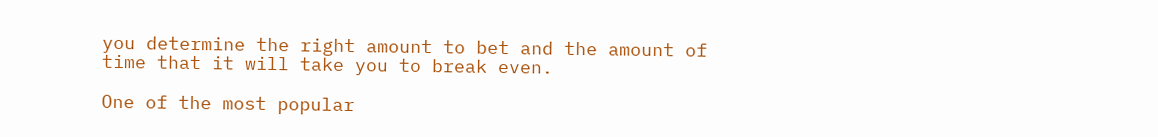you determine the right amount to bet and the amount of time that it will take you to break even.

One of the most popular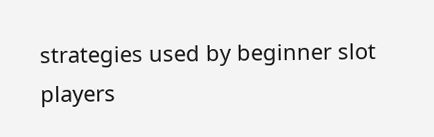strategies used by beginner slot players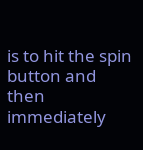is to hit the spin button and then immediately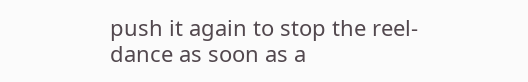push it again to stop the reel-dance as soon as a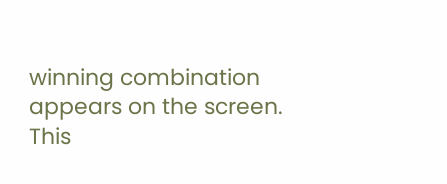winning combination appears on the screen. This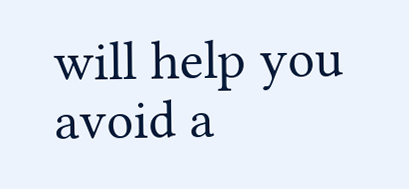will help you avoid a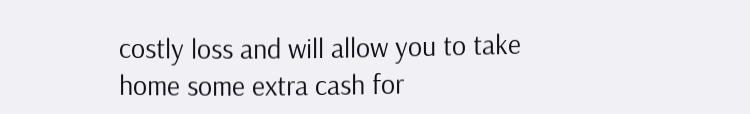costly loss and will allow you to take home some extra cash for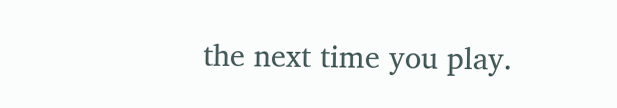the next time you play.